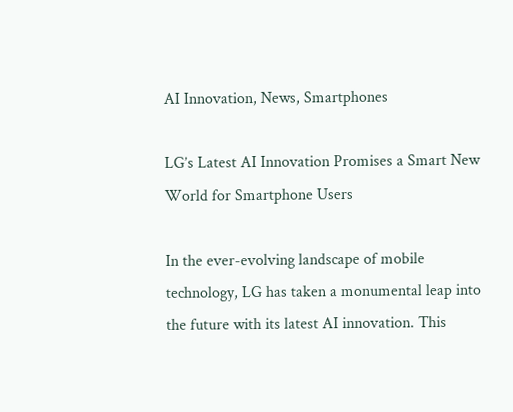AI Innovation, News, Smartphones

LG’s Latest AI Innovation Promises a Smart New World for Smartphone Users

In the ever-evolving landscape of mobile technology, LG has taken a monumental leap into the future with its latest AI innovation. This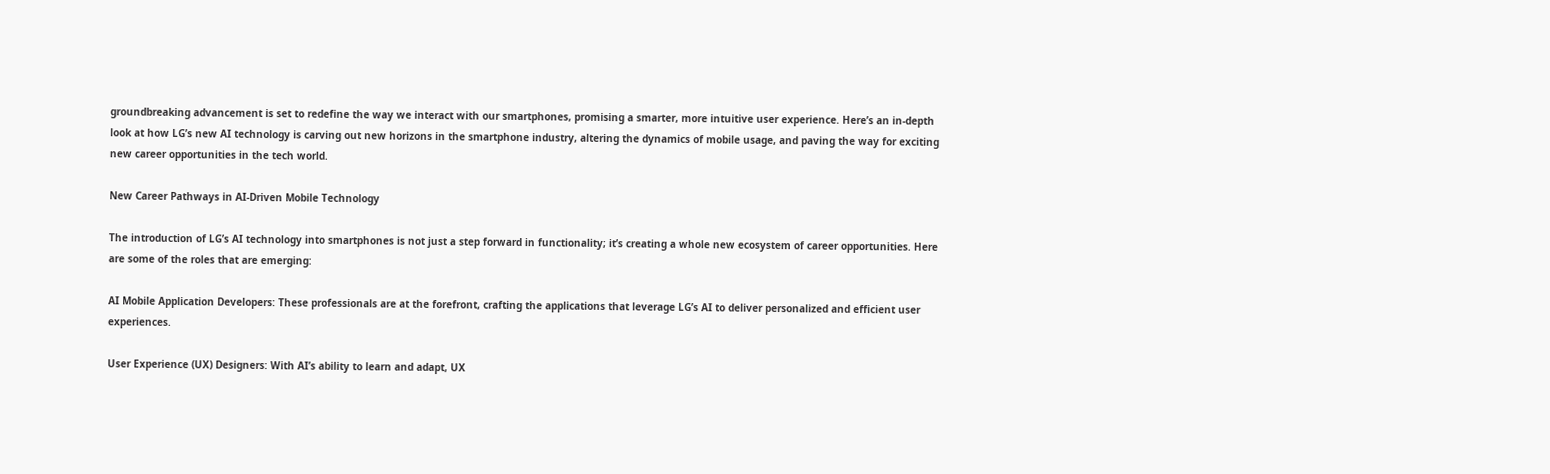groundbreaking advancement is set to redefine the way we interact with our smartphones, promising a smarter, more intuitive user experience. Here’s an in-depth look at how LG’s new AI technology is carving out new horizons in the smartphone industry, altering the dynamics of mobile usage, and paving the way for exciting new career opportunities in the tech world.

New Career Pathways in AI-Driven Mobile Technology

The introduction of LG’s AI technology into smartphones is not just a step forward in functionality; it’s creating a whole new ecosystem of career opportunities. Here are some of the roles that are emerging:

AI Mobile Application Developers: These professionals are at the forefront, crafting the applications that leverage LG’s AI to deliver personalized and efficient user experiences.

User Experience (UX) Designers: With AI’s ability to learn and adapt, UX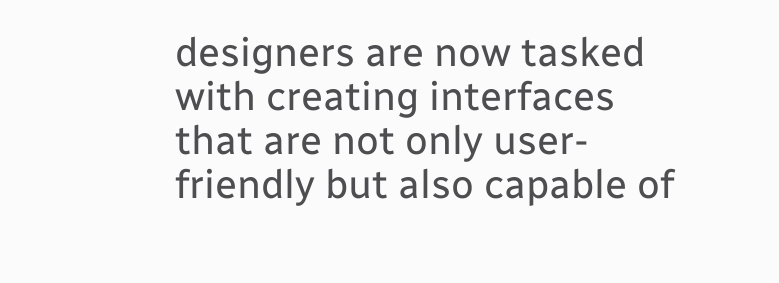designers are now tasked with creating interfaces that are not only user-friendly but also capable of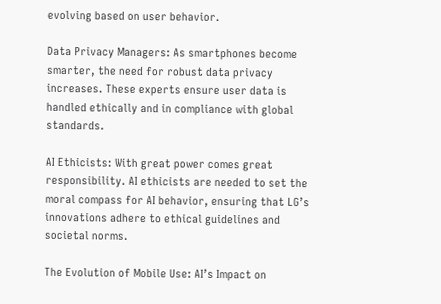evolving based on user behavior.

Data Privacy Managers: As smartphones become smarter, the need for robust data privacy increases. These experts ensure user data is handled ethically and in compliance with global standards.

AI Ethicists: With great power comes great responsibility. AI ethicists are needed to set the moral compass for AI behavior, ensuring that LG’s innovations adhere to ethical guidelines and societal norms.

The Evolution of Mobile Use: AI’s Impact on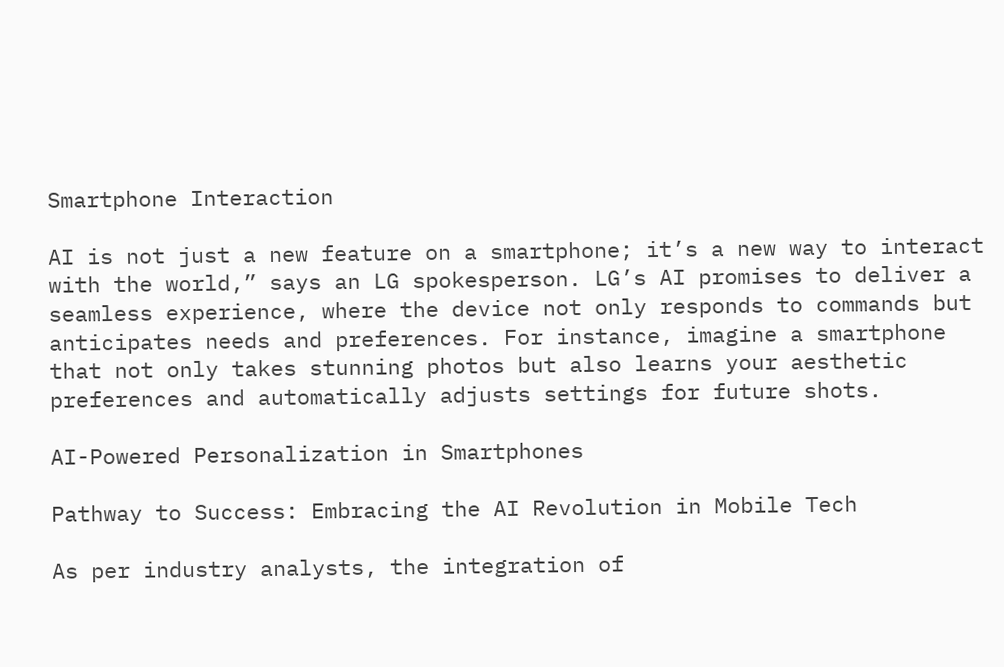Smartphone Interaction

AI is not just a new feature on a smartphone; it’s a new way to interact with the world,” says an LG spokesperson. LG’s AI promises to deliver a seamless experience, where the device not only responds to commands but anticipates needs and preferences. For instance, imagine a smartphone that not only takes stunning photos but also learns your aesthetic preferences and automatically adjusts settings for future shots.

AI-Powered Personalization in Smartphones

Pathway to Success: Embracing the AI Revolution in Mobile Tech

As per industry analysts, the integration of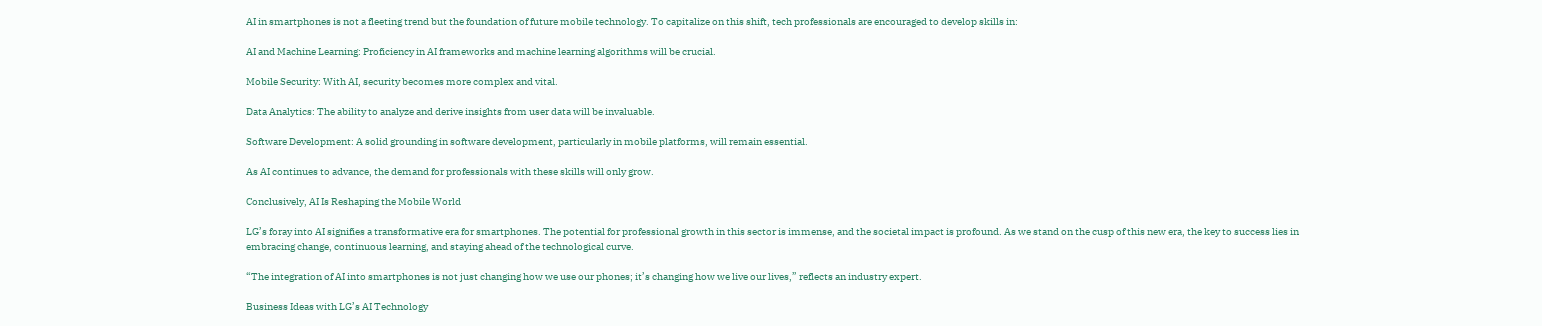AI in smartphones is not a fleeting trend but the foundation of future mobile technology. To capitalize on this shift, tech professionals are encouraged to develop skills in:

AI and Machine Learning: Proficiency in AI frameworks and machine learning algorithms will be crucial.

Mobile Security: With AI, security becomes more complex and vital.

Data Analytics: The ability to analyze and derive insights from user data will be invaluable.

Software Development: A solid grounding in software development, particularly in mobile platforms, will remain essential.

As AI continues to advance, the demand for professionals with these skills will only grow.

Conclusively, AI Is Reshaping the Mobile World

LG’s foray into AI signifies a transformative era for smartphones. The potential for professional growth in this sector is immense, and the societal impact is profound. As we stand on the cusp of this new era, the key to success lies in embracing change, continuous learning, and staying ahead of the technological curve.

“The integration of AI into smartphones is not just changing how we use our phones; it’s changing how we live our lives,” reflects an industry expert.

Business Ideas with LG’s AI Technology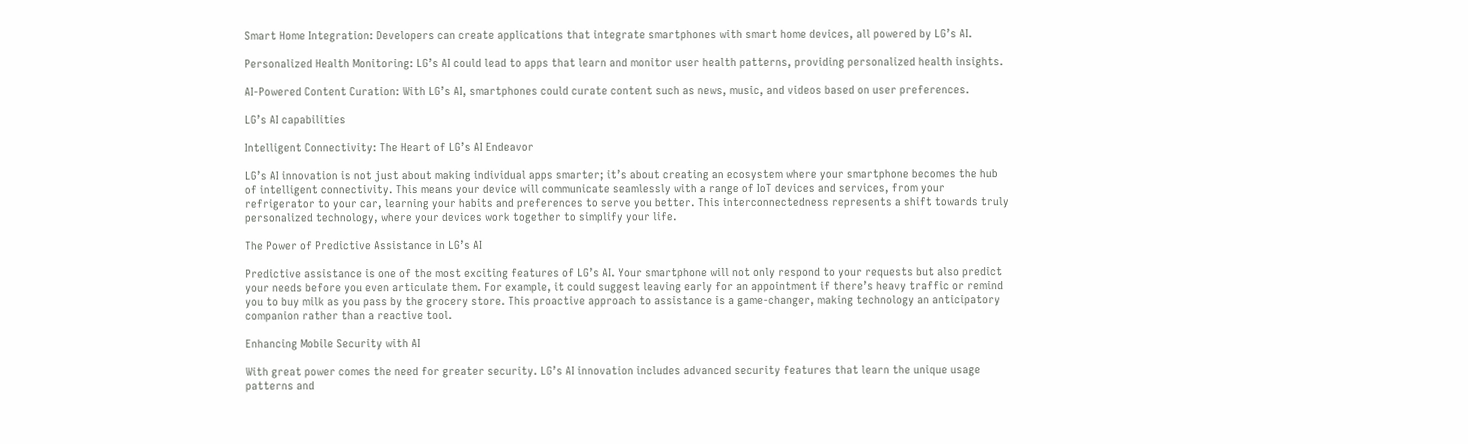Smart Home Integration: Developers can create applications that integrate smartphones with smart home devices, all powered by LG’s AI.

Personalized Health Monitoring: LG’s AI could lead to apps that learn and monitor user health patterns, providing personalized health insights.

AI-Powered Content Curation: With LG’s AI, smartphones could curate content such as news, music, and videos based on user preferences.

LG’s AI capabilities

Intelligent Connectivity: The Heart of LG’s AI Endeavor

LG’s AI innovation is not just about making individual apps smarter; it’s about creating an ecosystem where your smartphone becomes the hub of intelligent connectivity. This means your device will communicate seamlessly with a range of IoT devices and services, from your refrigerator to your car, learning your habits and preferences to serve you better. This interconnectedness represents a shift towards truly personalized technology, where your devices work together to simplify your life.

The Power of Predictive Assistance in LG’s AI

Predictive assistance is one of the most exciting features of LG’s AI. Your smartphone will not only respond to your requests but also predict your needs before you even articulate them. For example, it could suggest leaving early for an appointment if there’s heavy traffic or remind you to buy milk as you pass by the grocery store. This proactive approach to assistance is a game-changer, making technology an anticipatory companion rather than a reactive tool.

Enhancing Mobile Security with AI

With great power comes the need for greater security. LG’s AI innovation includes advanced security features that learn the unique usage patterns and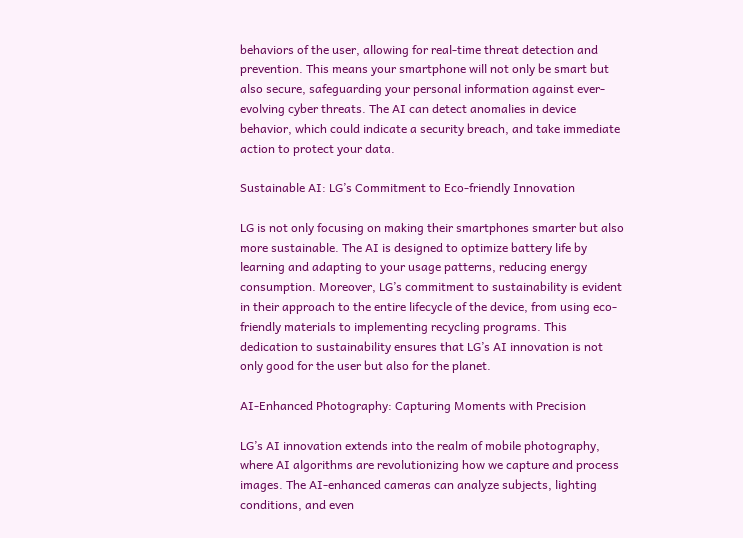behaviors of the user, allowing for real-time threat detection and prevention. This means your smartphone will not only be smart but also secure, safeguarding your personal information against ever-evolving cyber threats. The AI can detect anomalies in device behavior, which could indicate a security breach, and take immediate action to protect your data.

Sustainable AI: LG’s Commitment to Eco-friendly Innovation

LG is not only focusing on making their smartphones smarter but also more sustainable. The AI is designed to optimize battery life by learning and adapting to your usage patterns, reducing energy consumption. Moreover, LG’s commitment to sustainability is evident in their approach to the entire lifecycle of the device, from using eco-friendly materials to implementing recycling programs. This dedication to sustainability ensures that LG’s AI innovation is not only good for the user but also for the planet.

AI-Enhanced Photography: Capturing Moments with Precision

LG’s AI innovation extends into the realm of mobile photography, where AI algorithms are revolutionizing how we capture and process images. The AI-enhanced cameras can analyze subjects, lighting conditions, and even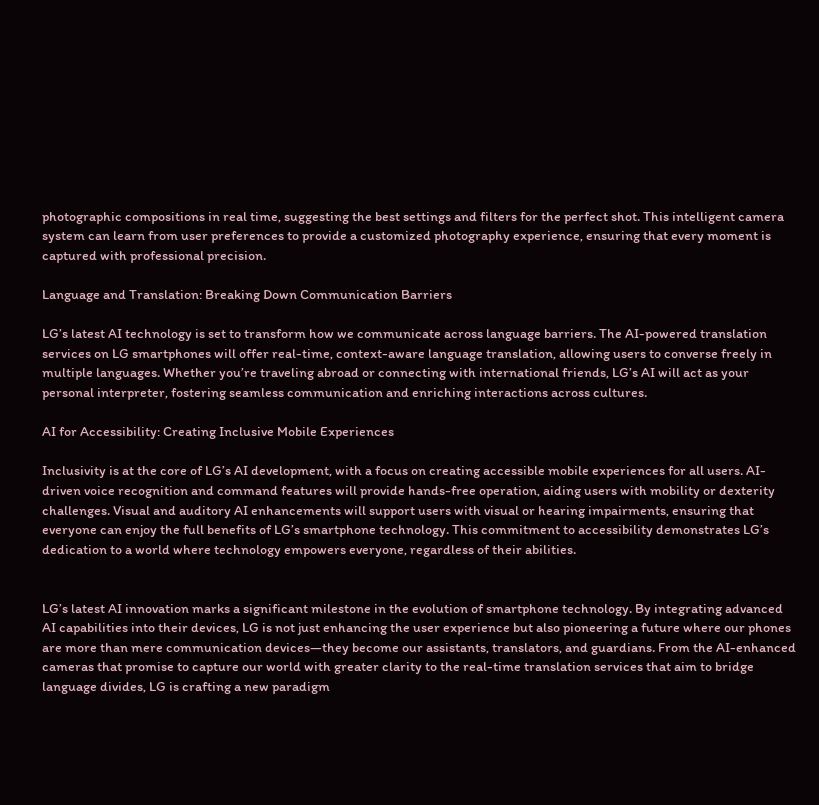photographic compositions in real time, suggesting the best settings and filters for the perfect shot. This intelligent camera system can learn from user preferences to provide a customized photography experience, ensuring that every moment is captured with professional precision.

Language and Translation: Breaking Down Communication Barriers

LG’s latest AI technology is set to transform how we communicate across language barriers. The AI-powered translation services on LG smartphones will offer real-time, context-aware language translation, allowing users to converse freely in multiple languages. Whether you’re traveling abroad or connecting with international friends, LG’s AI will act as your personal interpreter, fostering seamless communication and enriching interactions across cultures.

AI for Accessibility: Creating Inclusive Mobile Experiences

Inclusivity is at the core of LG’s AI development, with a focus on creating accessible mobile experiences for all users. AI-driven voice recognition and command features will provide hands-free operation, aiding users with mobility or dexterity challenges. Visual and auditory AI enhancements will support users with visual or hearing impairments, ensuring that everyone can enjoy the full benefits of LG’s smartphone technology. This commitment to accessibility demonstrates LG’s dedication to a world where technology empowers everyone, regardless of their abilities.


LG’s latest AI innovation marks a significant milestone in the evolution of smartphone technology. By integrating advanced AI capabilities into their devices, LG is not just enhancing the user experience but also pioneering a future where our phones are more than mere communication devices—they become our assistants, translators, and guardians. From the AI-enhanced cameras that promise to capture our world with greater clarity to the real-time translation services that aim to bridge language divides, LG is crafting a new paradigm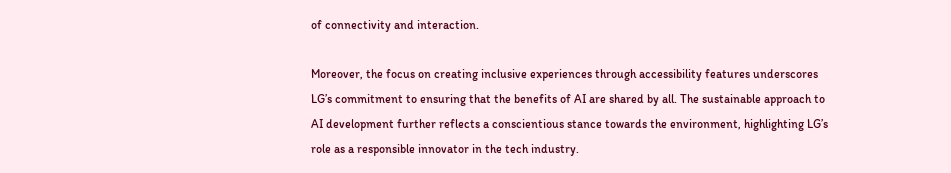of connectivity and interaction.

Moreover, the focus on creating inclusive experiences through accessibility features underscores LG’s commitment to ensuring that the benefits of AI are shared by all. The sustainable approach to AI development further reflects a conscientious stance towards the environment, highlighting LG’s role as a responsible innovator in the tech industry.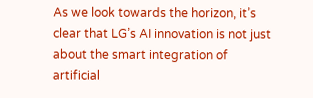As we look towards the horizon, it’s clear that LG’s AI innovation is not just about the smart integration of artificial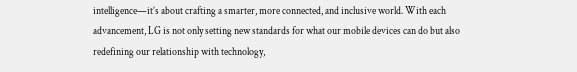intelligence—it’s about crafting a smarter, more connected, and inclusive world. With each advancement, LG is not only setting new standards for what our mobile devices can do but also redefining our relationship with technology,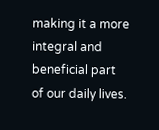making it a more integral and beneficial part of our daily lives.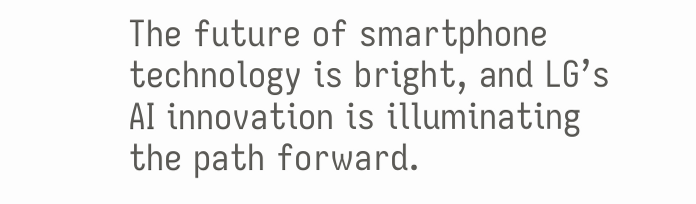The future of smartphone technology is bright, and LG’s AI innovation is illuminating the path forward.